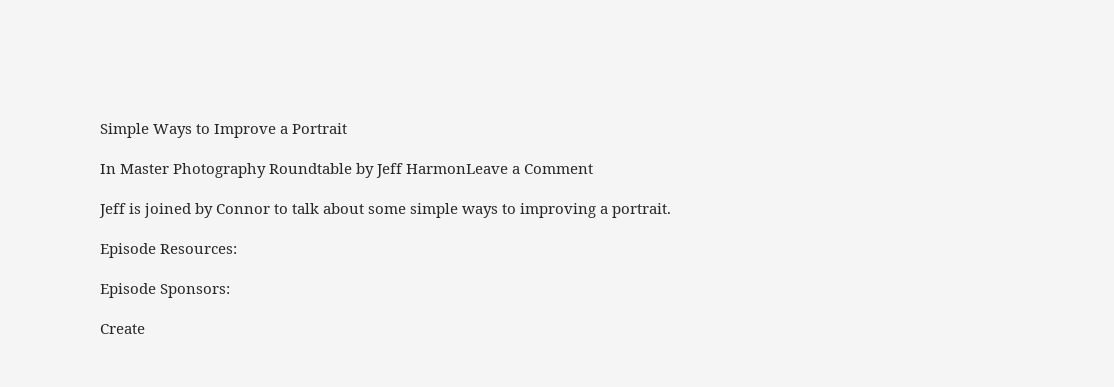Simple Ways to Improve a Portrait

In Master Photography Roundtable by Jeff HarmonLeave a Comment

Jeff is joined by Connor to talk about some simple ways to improving a portrait.

Episode Resources:

Episode Sponsors:

Create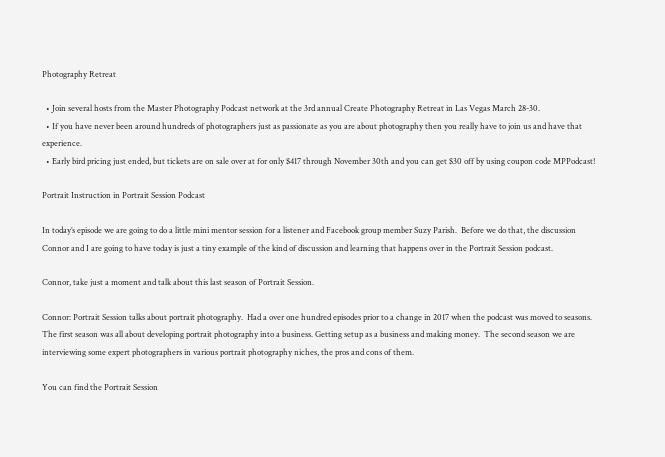Photography Retreat

  • Join several hosts from the Master Photography Podcast network at the 3rd annual Create Photography Retreat in Las Vegas March 28-30.
  • If you have never been around hundreds of photographers just as passionate as you are about photography then you really have to join us and have that experience.
  • Early bird pricing just ended, but tickets are on sale over at for only $417 through November 30th and you can get $30 off by using coupon code MPPodcast!

Portrait Instruction in Portrait Session Podcast

In today’s episode we are going to do a little mini mentor session for a listener and Facebook group member Suzy Parish.  Before we do that, the discussion Connor and I are going to have today is just a tiny example of the kind of discussion and learning that happens over in the Portrait Session podcast.

Connor, take just a moment and talk about this last season of Portrait Session.

Connor: Portrait Session talks about portrait photography.  Had a over one hundred episodes prior to a change in 2017 when the podcast was moved to seasons.  The first season was all about developing portrait photography into a business. Getting setup as a business and making money.  The second season we are interviewing some expert photographers in various portrait photography niches, the pros and cons of them.

You can find the Portrait Session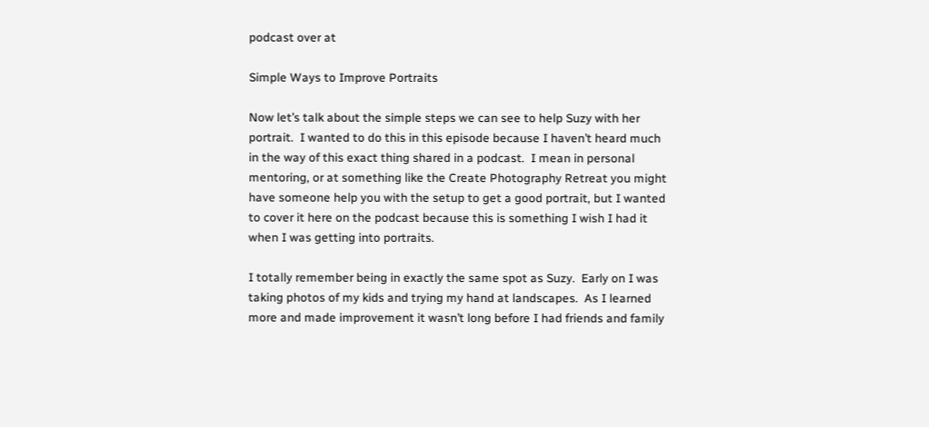podcast over at

Simple Ways to Improve Portraits

Now let’s talk about the simple steps we can see to help Suzy with her portrait.  I wanted to do this in this episode because I haven’t heard much in the way of this exact thing shared in a podcast.  I mean in personal mentoring, or at something like the Create Photography Retreat you might have someone help you with the setup to get a good portrait, but I wanted to cover it here on the podcast because this is something I wish I had it when I was getting into portraits.

I totally remember being in exactly the same spot as Suzy.  Early on I was taking photos of my kids and trying my hand at landscapes.  As I learned more and made improvement it wasn’t long before I had friends and family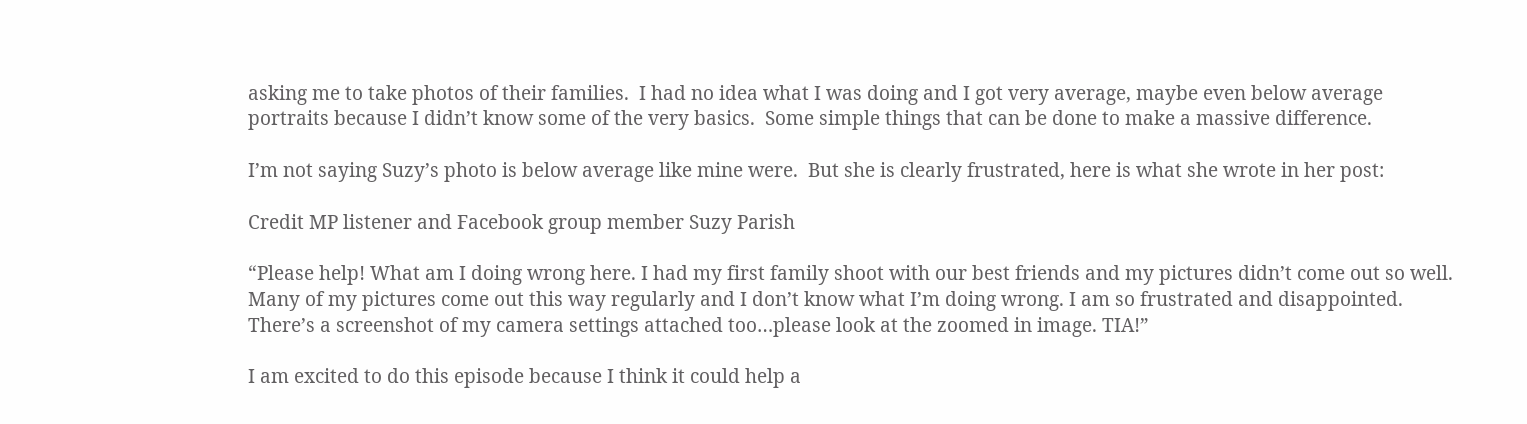asking me to take photos of their families.  I had no idea what I was doing and I got very average, maybe even below average portraits because I didn’t know some of the very basics.  Some simple things that can be done to make a massive difference.

I’m not saying Suzy’s photo is below average like mine were.  But she is clearly frustrated, here is what she wrote in her post:

Credit MP listener and Facebook group member Suzy Parish

“Please help! What am I doing wrong here. I had my first family shoot with our best friends and my pictures didn’t come out so well. Many of my pictures come out this way regularly and I don’t know what I’m doing wrong. I am so frustrated and disappointed. There’s a screenshot of my camera settings attached too…please look at the zoomed in image. TIA!”

I am excited to do this episode because I think it could help a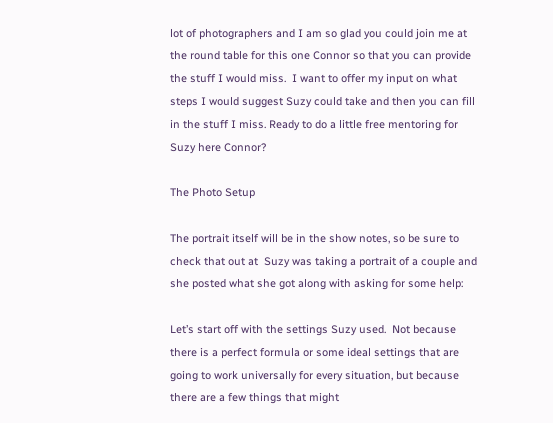lot of photographers and I am so glad you could join me at the round table for this one Connor so that you can provide the stuff I would miss.  I want to offer my input on what steps I would suggest Suzy could take and then you can fill in the stuff I miss. Ready to do a little free mentoring for Suzy here Connor?

The Photo Setup

The portrait itself will be in the show notes, so be sure to check that out at  Suzy was taking a portrait of a couple and she posted what she got along with asking for some help:

Let’s start off with the settings Suzy used.  Not because there is a perfect formula or some ideal settings that are going to work universally for every situation, but because there are a few things that might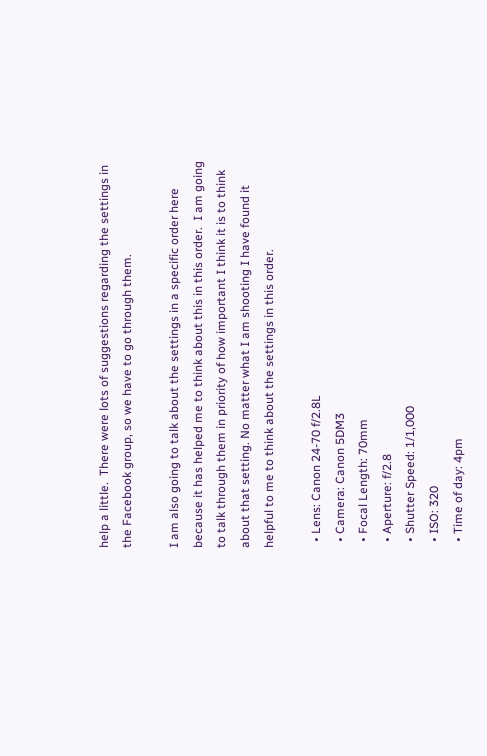help a little.  There were lots of suggestions regarding the settings in the Facebook group, so we have to go through them.

I am also going to talk about the settings in a specific order here because it has helped me to think about this in this order.  I am going to talk through them in priority of how important I think it is to think about that setting. No matter what I am shooting I have found it helpful to me to think about the settings in this order.

  • Lens: Canon 24-70 f/2.8L
  • Camera: Canon 5DM3
  • Focal Length: 70mm
  • Aperture: f/2.8
  • Shutter Speed: 1/1,000
  • ISO: 320
  • Time of day: 4pm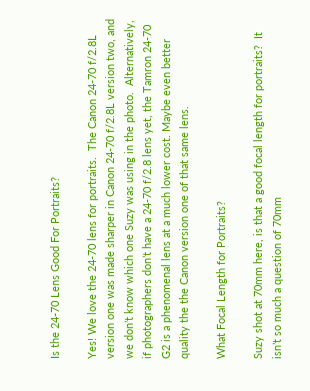Is the 24-70 Lens Good For Portraits?

Yes! We love the 24-70 lens for portraits.  The Canon 24-70 f/2.8L version one was made sharper in Canon 24-70 f/2.8L version two, and we don’t know which one Suzy was using in the photo.  Alternatively, if photographers don’t have a 24-70 f/2.8 lens yet, the Tamron 24-70 G2 is a phenomenal lens at a much lower cost. Maybe even better quality the the Canon version one of that same lens.

What Focal Length for Portraits?

Suzy shot at 70mm here, is that a good focal length for portraits?  It isn’t so much a question of 70mm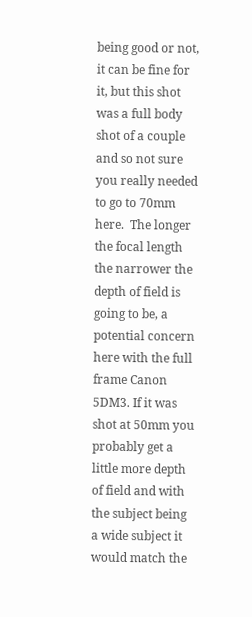being good or not, it can be fine for it, but this shot was a full body shot of a couple and so not sure you really needed to go to 70mm here.  The longer the focal length the narrower the depth of field is going to be, a potential concern here with the full frame Canon 5DM3. If it was shot at 50mm you probably get a little more depth of field and with the subject being a wide subject it would match the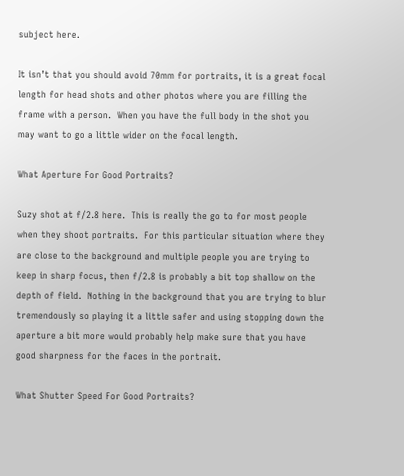subject here.

It isn’t that you should avoid 70mm for portraits, it is a great focal length for head shots and other photos where you are filling the frame with a person.  When you have the full body in the shot you may want to go a little wider on the focal length.

What Aperture For Good Portraits?

Suzy shot at f/2.8 here.  This is really the go to for most people when they shoot portraits.  For this particular situation where they are close to the background and multiple people you are trying to keep in sharp focus, then f/2.8 is probably a bit top shallow on the depth of field.  Nothing in the background that you are trying to blur tremendously so playing it a little safer and using stopping down the aperture a bit more would probably help make sure that you have good sharpness for the faces in the portrait.

What Shutter Speed For Good Portraits?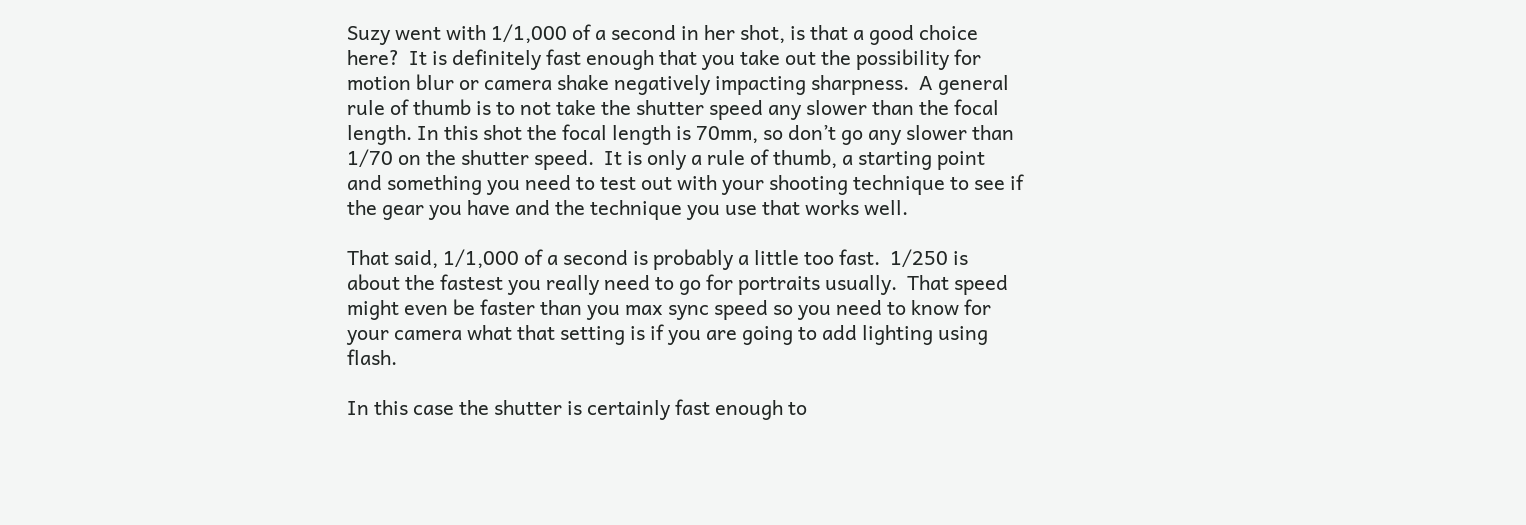Suzy went with 1/1,000 of a second in her shot, is that a good choice here?  It is definitely fast enough that you take out the possibility for motion blur or camera shake negatively impacting sharpness.  A general rule of thumb is to not take the shutter speed any slower than the focal length. In this shot the focal length is 70mm, so don’t go any slower than 1/70 on the shutter speed.  It is only a rule of thumb, a starting point and something you need to test out with your shooting technique to see if the gear you have and the technique you use that works well.

That said, 1/1,000 of a second is probably a little too fast.  1/250 is about the fastest you really need to go for portraits usually.  That speed might even be faster than you max sync speed so you need to know for your camera what that setting is if you are going to add lighting using flash.

In this case the shutter is certainly fast enough to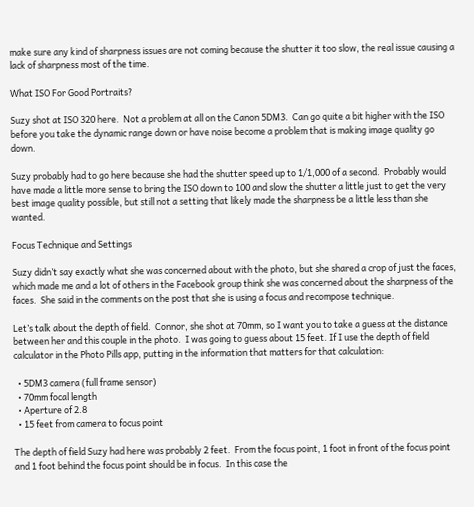make sure any kind of sharpness issues are not coming because the shutter it too slow, the real issue causing a lack of sharpness most of the time.

What ISO For Good Portraits?

Suzy shot at ISO 320 here.  Not a problem at all on the Canon 5DM3.  Can go quite a bit higher with the ISO before you take the dynamic range down or have noise become a problem that is making image quality go down.

Suzy probably had to go here because she had the shutter speed up to 1/1,000 of a second.  Probably would have made a little more sense to bring the ISO down to 100 and slow the shutter a little just to get the very best image quality possible, but still not a setting that likely made the sharpness be a little less than she wanted.

Focus Technique and Settings

Suzy didn’t say exactly what she was concerned about with the photo, but she shared a crop of just the faces, which made me and a lot of others in the Facebook group think she was concerned about the sharpness of the faces.  She said in the comments on the post that she is using a focus and recompose technique.

Let’s talk about the depth of field.  Connor, she shot at 70mm, so I want you to take a guess at the distance between her and this couple in the photo.  I was going to guess about 15 feet. If I use the depth of field calculator in the Photo Pills app, putting in the information that matters for that calculation:

  • 5DM3 camera (full frame sensor)
  • 70mm focal length
  • Aperture of 2.8
  • 15 feet from camera to focus point

The depth of field Suzy had here was probably 2 feet.  From the focus point, 1 foot in front of the focus point and 1 foot behind the focus point should be in focus.  In this case the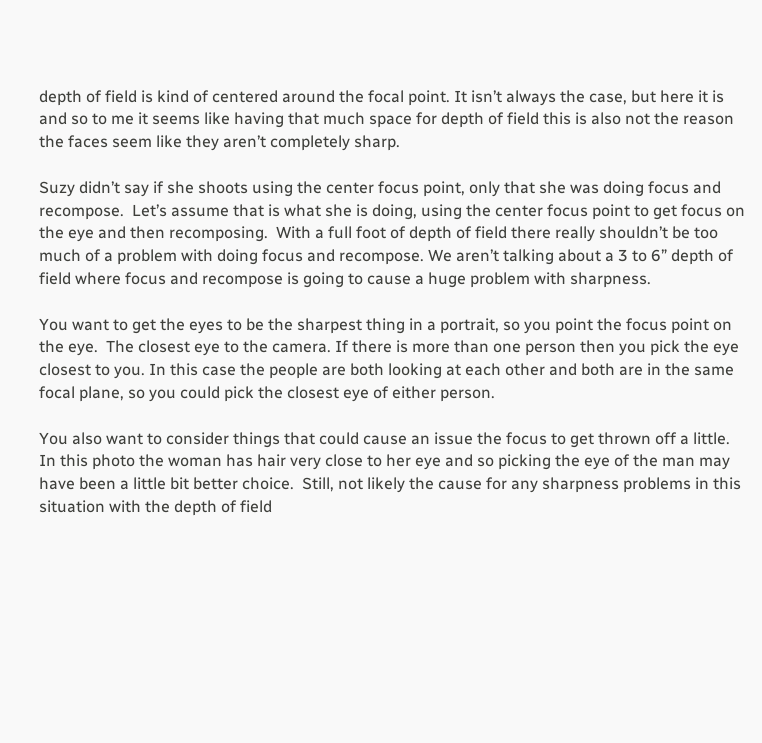depth of field is kind of centered around the focal point. It isn’t always the case, but here it is and so to me it seems like having that much space for depth of field this is also not the reason the faces seem like they aren’t completely sharp.

Suzy didn’t say if she shoots using the center focus point, only that she was doing focus and recompose.  Let’s assume that is what she is doing, using the center focus point to get focus on the eye and then recomposing.  With a full foot of depth of field there really shouldn’t be too much of a problem with doing focus and recompose. We aren’t talking about a 3 to 6” depth of field where focus and recompose is going to cause a huge problem with sharpness.

You want to get the eyes to be the sharpest thing in a portrait, so you point the focus point on the eye.  The closest eye to the camera. If there is more than one person then you pick the eye closest to you. In this case the people are both looking at each other and both are in the same focal plane, so you could pick the closest eye of either person.

You also want to consider things that could cause an issue the focus to get thrown off a little.  In this photo the woman has hair very close to her eye and so picking the eye of the man may have been a little bit better choice.  Still, not likely the cause for any sharpness problems in this situation with the depth of field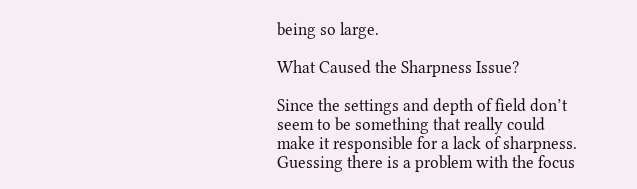being so large.

What Caused the Sharpness Issue?

Since the settings and depth of field don’t seem to be something that really could make it responsible for a lack of sharpness.  Guessing there is a problem with the focus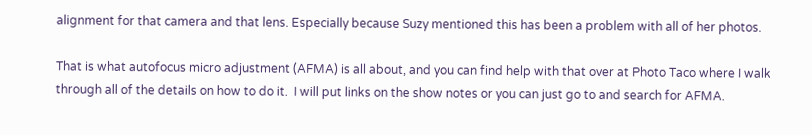alignment for that camera and that lens. Especially because Suzy mentioned this has been a problem with all of her photos.

That is what autofocus micro adjustment (AFMA) is all about, and you can find help with that over at Photo Taco where I walk through all of the details on how to do it.  I will put links on the show notes or you can just go to and search for AFMA.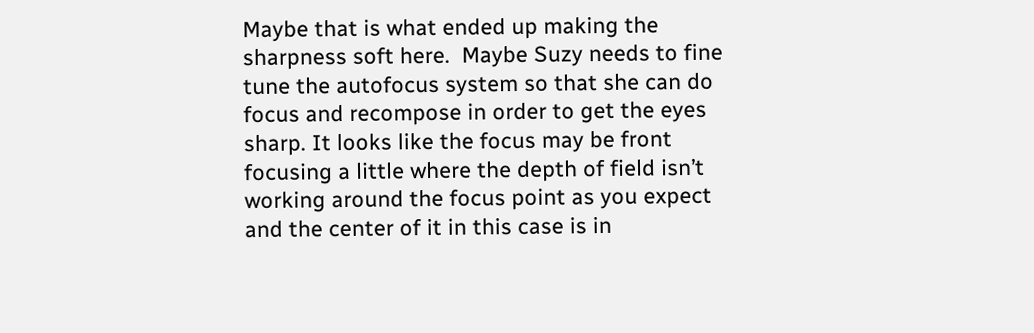Maybe that is what ended up making the sharpness soft here.  Maybe Suzy needs to fine tune the autofocus system so that she can do focus and recompose in order to get the eyes sharp. It looks like the focus may be front focusing a little where the depth of field isn’t working around the focus point as you expect and the center of it in this case is in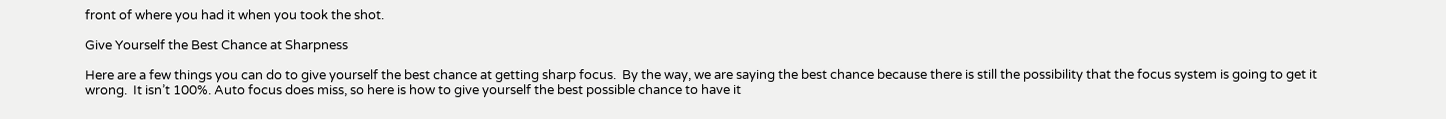front of where you had it when you took the shot.

Give Yourself the Best Chance at Sharpness

Here are a few things you can do to give yourself the best chance at getting sharp focus.  By the way, we are saying the best chance because there is still the possibility that the focus system is going to get it wrong.  It isn’t 100%. Auto focus does miss, so here is how to give yourself the best possible chance to have it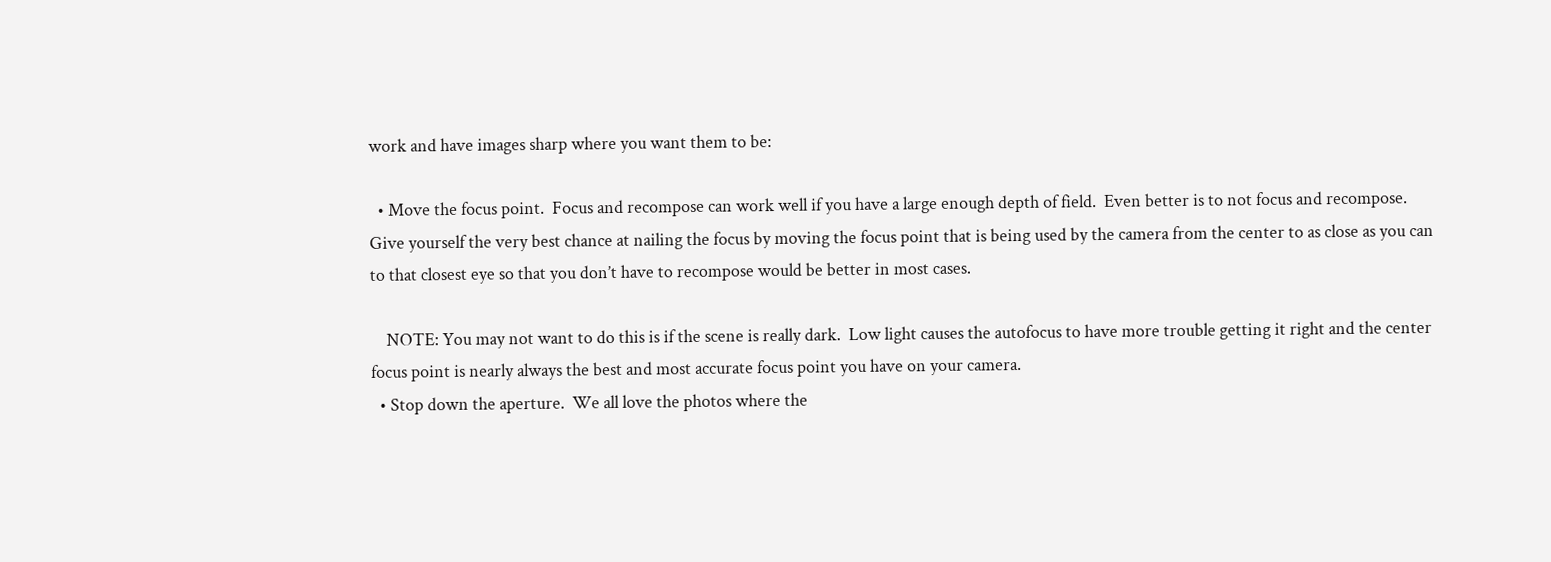work and have images sharp where you want them to be:

  • Move the focus point.  Focus and recompose can work well if you have a large enough depth of field.  Even better is to not focus and recompose. Give yourself the very best chance at nailing the focus by moving the focus point that is being used by the camera from the center to as close as you can to that closest eye so that you don’t have to recompose would be better in most cases.

    NOTE: You may not want to do this is if the scene is really dark.  Low light causes the autofocus to have more trouble getting it right and the center focus point is nearly always the best and most accurate focus point you have on your camera.
  • Stop down the aperture.  We all love the photos where the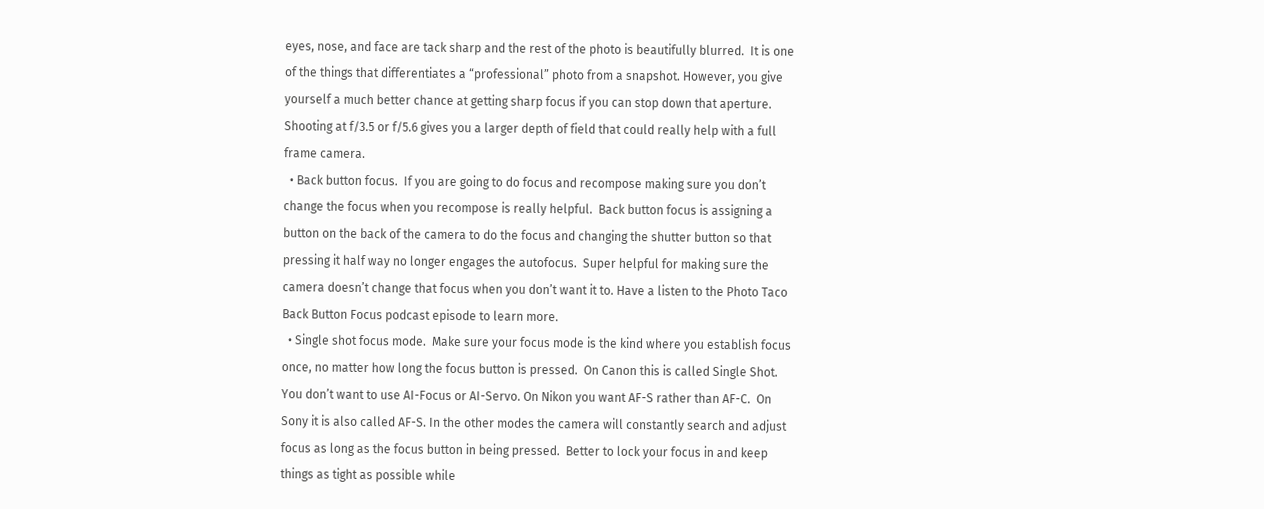eyes, nose, and face are tack sharp and the rest of the photo is beautifully blurred.  It is one of the things that differentiates a “professional” photo from a snapshot. However, you give yourself a much better chance at getting sharp focus if you can stop down that aperture.  Shooting at f/3.5 or f/5.6 gives you a larger depth of field that could really help with a full frame camera.
  • Back button focus.  If you are going to do focus and recompose making sure you don’t change the focus when you recompose is really helpful.  Back button focus is assigning a button on the back of the camera to do the focus and changing the shutter button so that pressing it half way no longer engages the autofocus.  Super helpful for making sure the camera doesn’t change that focus when you don’t want it to. Have a listen to the Photo Taco Back Button Focus podcast episode to learn more.
  • Single shot focus mode.  Make sure your focus mode is the kind where you establish focus once, no matter how long the focus button is pressed.  On Canon this is called Single Shot. You don’t want to use AI-Focus or AI-Servo. On Nikon you want AF-S rather than AF-C.  On Sony it is also called AF-S. In the other modes the camera will constantly search and adjust focus as long as the focus button in being pressed.  Better to lock your focus in and keep things as tight as possible while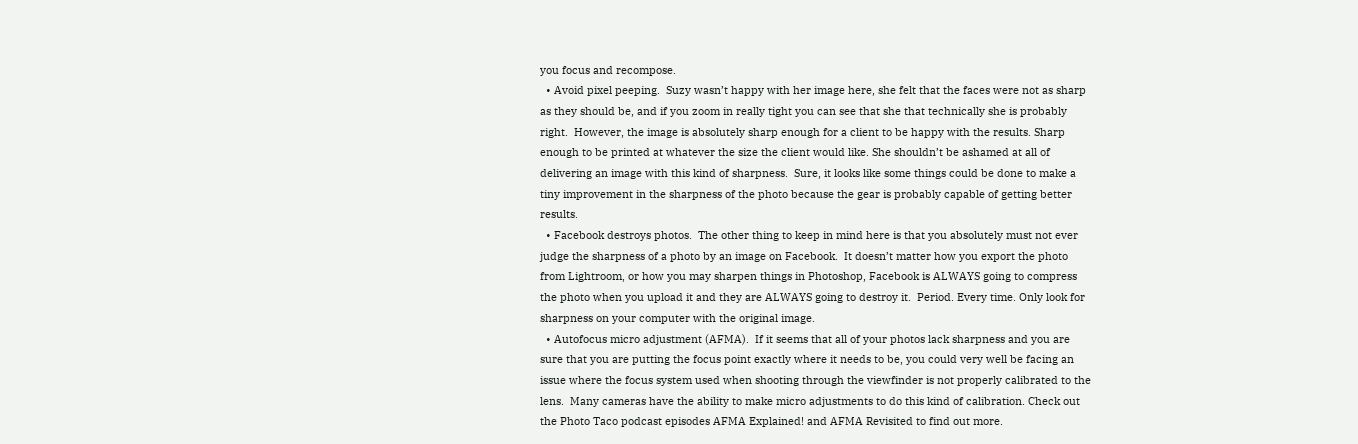you focus and recompose.
  • Avoid pixel peeping.  Suzy wasn’t happy with her image here, she felt that the faces were not as sharp as they should be, and if you zoom in really tight you can see that she that technically she is probably right.  However, the image is absolutely sharp enough for a client to be happy with the results. Sharp enough to be printed at whatever the size the client would like. She shouldn’t be ashamed at all of delivering an image with this kind of sharpness.  Sure, it looks like some things could be done to make a tiny improvement in the sharpness of the photo because the gear is probably capable of getting better results.
  • Facebook destroys photos.  The other thing to keep in mind here is that you absolutely must not ever judge the sharpness of a photo by an image on Facebook.  It doesn’t matter how you export the photo from Lightroom, or how you may sharpen things in Photoshop, Facebook is ALWAYS going to compress the photo when you upload it and they are ALWAYS going to destroy it.  Period. Every time. Only look for sharpness on your computer with the original image.
  • Autofocus micro adjustment (AFMA).  If it seems that all of your photos lack sharpness and you are sure that you are putting the focus point exactly where it needs to be, you could very well be facing an issue where the focus system used when shooting through the viewfinder is not properly calibrated to the lens.  Many cameras have the ability to make micro adjustments to do this kind of calibration. Check out the Photo Taco podcast episodes AFMA Explained! and AFMA Revisited to find out more.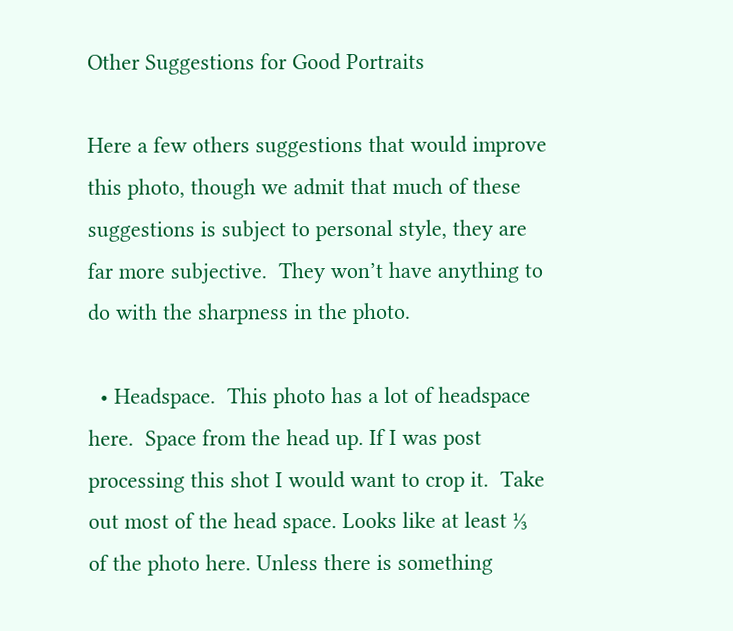Other Suggestions for Good Portraits

Here a few others suggestions that would improve this photo, though we admit that much of these suggestions is subject to personal style, they are far more subjective.  They won’t have anything to do with the sharpness in the photo.

  • Headspace.  This photo has a lot of headspace here.  Space from the head up. If I was post processing this shot I would want to crop it.  Take out most of the head space. Looks like at least ⅓ of the photo here. Unless there is something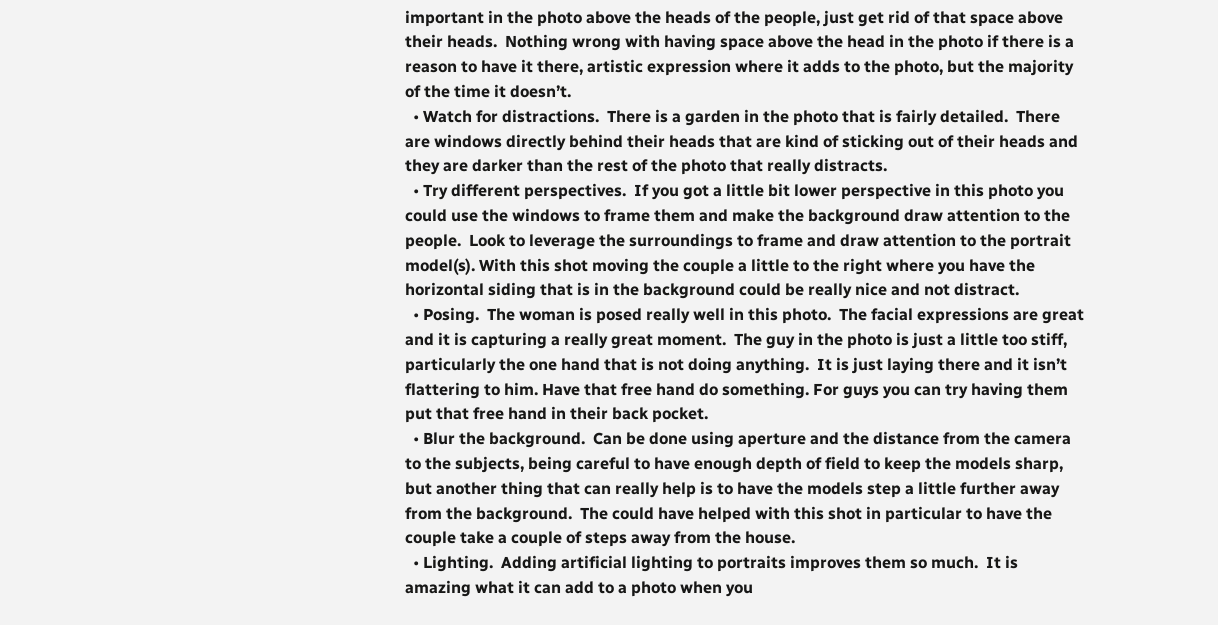important in the photo above the heads of the people, just get rid of that space above their heads.  Nothing wrong with having space above the head in the photo if there is a reason to have it there, artistic expression where it adds to the photo, but the majority of the time it doesn’t.
  • Watch for distractions.  There is a garden in the photo that is fairly detailed.  There are windows directly behind their heads that are kind of sticking out of their heads and they are darker than the rest of the photo that really distracts.
  • Try different perspectives.  If you got a little bit lower perspective in this photo you could use the windows to frame them and make the background draw attention to the people.  Look to leverage the surroundings to frame and draw attention to the portrait model(s). With this shot moving the couple a little to the right where you have the horizontal siding that is in the background could be really nice and not distract.
  • Posing.  The woman is posed really well in this photo.  The facial expressions are great and it is capturing a really great moment.  The guy in the photo is just a little too stiff, particularly the one hand that is not doing anything.  It is just laying there and it isn’t flattering to him. Have that free hand do something. For guys you can try having them put that free hand in their back pocket.
  • Blur the background.  Can be done using aperture and the distance from the camera to the subjects, being careful to have enough depth of field to keep the models sharp, but another thing that can really help is to have the models step a little further away from the background.  The could have helped with this shot in particular to have the couple take a couple of steps away from the house.
  • Lighting.  Adding artificial lighting to portraits improves them so much.  It is amazing what it can add to a photo when you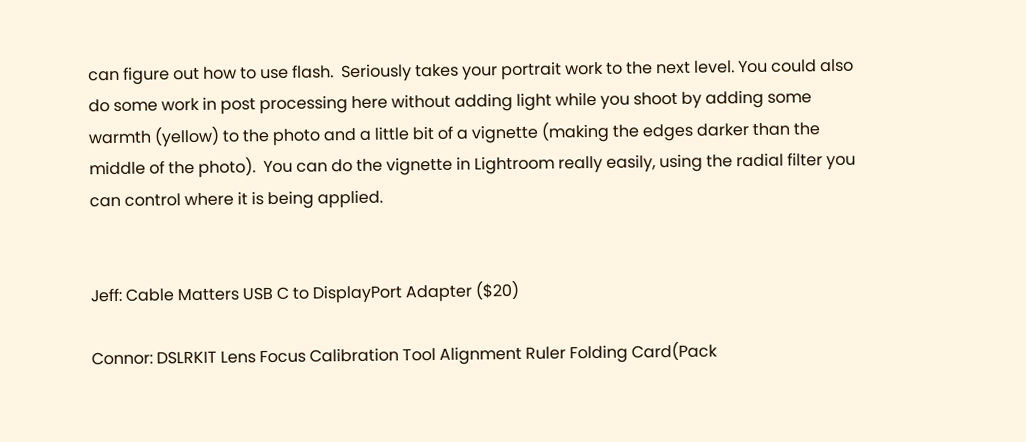can figure out how to use flash.  Seriously takes your portrait work to the next level. You could also do some work in post processing here without adding light while you shoot by adding some warmth (yellow) to the photo and a little bit of a vignette (making the edges darker than the middle of the photo).  You can do the vignette in Lightroom really easily, using the radial filter you can control where it is being applied.


Jeff: Cable Matters USB C to DisplayPort Adapter ($20)

Connor: DSLRKIT Lens Focus Calibration Tool Alignment Ruler Folding Card(Pack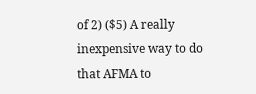of 2) ($5) A really inexpensive way to do that AFMA to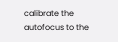calibrate the autofocus to the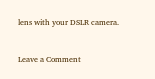lens with your DSLR camera.


Leave a Comment